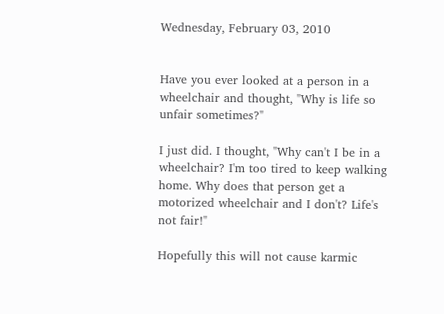Wednesday, February 03, 2010


Have you ever looked at a person in a wheelchair and thought, "Why is life so unfair sometimes?"

I just did. I thought, "Why can't I be in a wheelchair? I'm too tired to keep walking home. Why does that person get a motorized wheelchair and I don't? Life's not fair!"

Hopefully this will not cause karmic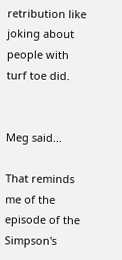retribution like joking about people with turf toe did.


Meg said...

That reminds me of the episode of the Simpson's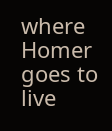where Homer goes to live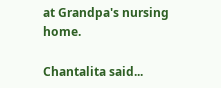at Grandpa's nursing home.

Chantalita said...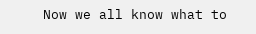Now we all know what to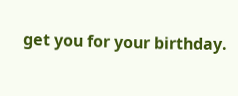get you for your birthday.